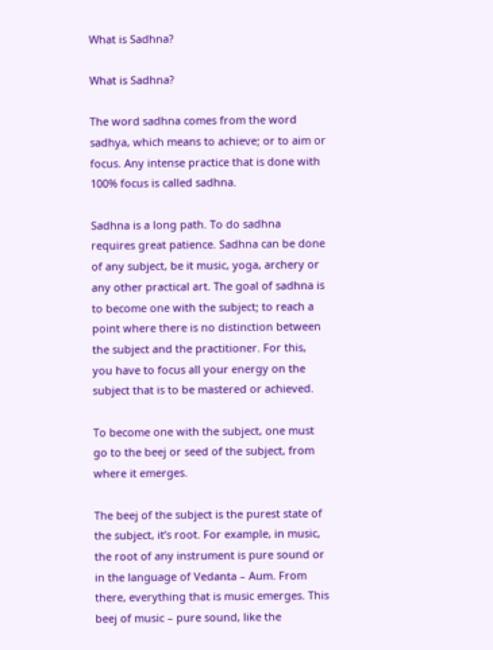What is Sadhna?

What is Sadhna?

The word sadhna comes from the word sadhya, which means to achieve; or to aim or focus. Any intense practice that is done with 100% focus is called sadhna.

Sadhna is a long path. To do sadhna requires great patience. Sadhna can be done of any subject, be it music, yoga, archery or any other practical art. The goal of sadhna is to become one with the subject; to reach a point where there is no distinction between the subject and the practitioner. For this, you have to focus all your energy on the subject that is to be mastered or achieved.

To become one with the subject, one must go to the beej or seed of the subject, from where it emerges.

The beej of the subject is the purest state of the subject, it’s root. For example, in music, the root of any instrument is pure sound or in the language of Vedanta – Aum. From there, everything that is music emerges. This beej of music – pure sound, like the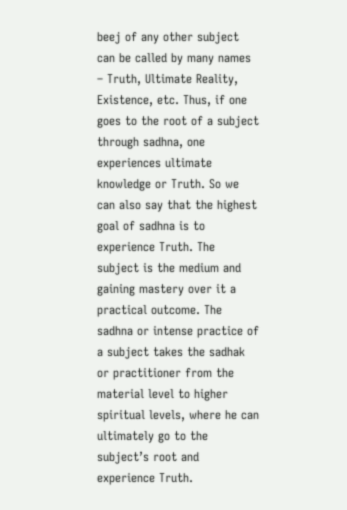beej of any other subject can be called by many names – Truth, Ultimate Reality, Existence, etc. Thus, if one goes to the root of a subject through sadhna, one experiences ultimate knowledge or Truth. So we can also say that the highest goal of sadhna is to experience Truth. The subject is the medium and gaining mastery over it a practical outcome. The sadhna or intense practice of a subject takes the sadhak or practitioner from the material level to higher spiritual levels, where he can ultimately go to the subject’s root and experience Truth.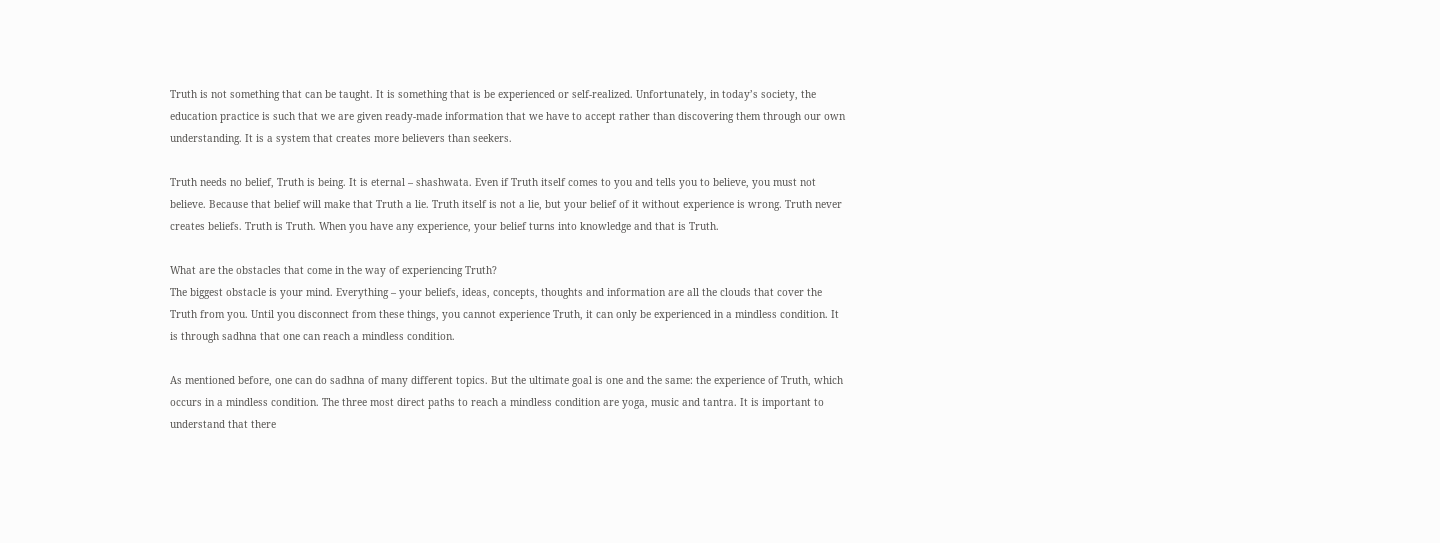Truth is not something that can be taught. It is something that is be experienced or self-realized. Unfortunately, in today’s society, the education practice is such that we are given ready-made information that we have to accept rather than discovering them through our own understanding. It is a system that creates more believers than seekers.

Truth needs no belief, Truth is being. It is eternal – shashwata. Even if Truth itself comes to you and tells you to believe, you must not believe. Because that belief will make that Truth a lie. Truth itself is not a lie, but your belief of it without experience is wrong. Truth never creates beliefs. Truth is Truth. When you have any experience, your belief turns into knowledge and that is Truth.

What are the obstacles that come in the way of experiencing Truth?
The biggest obstacle is your mind. Everything – your beliefs, ideas, concepts, thoughts and information are all the clouds that cover the Truth from you. Until you disconnect from these things, you cannot experience Truth, it can only be experienced in a mindless condition. It is through sadhna that one can reach a mindless condition.

As mentioned before, one can do sadhna of many different topics. But the ultimate goal is one and the same: the experience of Truth, which occurs in a mindless condition. The three most direct paths to reach a mindless condition are yoga, music and tantra. It is important to understand that there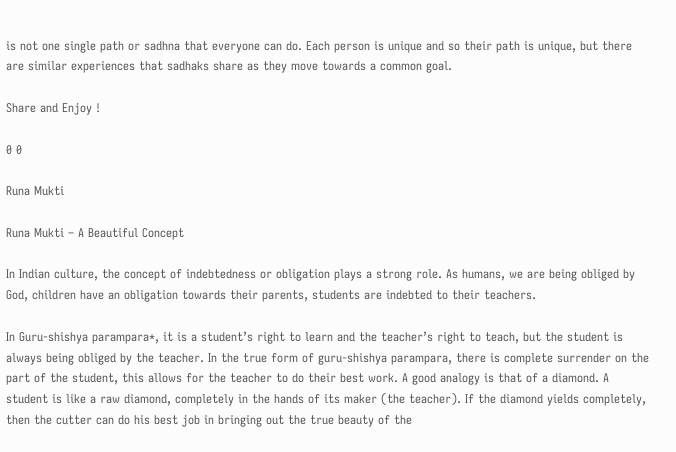is not one single path or sadhna that everyone can do. Each person is unique and so their path is unique, but there are similar experiences that sadhaks share as they move towards a common goal.

Share and Enjoy !

0 0

Runa Mukti

Runa Mukti – A Beautiful Concept

In Indian culture, the concept of indebtedness or obligation plays a strong role. As humans, we are being obliged by God, children have an obligation towards their parents, students are indebted to their teachers.

In Guru-shishya parampara*, it is a student’s right to learn and the teacher’s right to teach, but the student is always being obliged by the teacher. In the true form of guru-shishya parampara, there is complete surrender on the part of the student, this allows for the teacher to do their best work. A good analogy is that of a diamond. A student is like a raw diamond, completely in the hands of its maker (the teacher). If the diamond yields completely, then the cutter can do his best job in bringing out the true beauty of the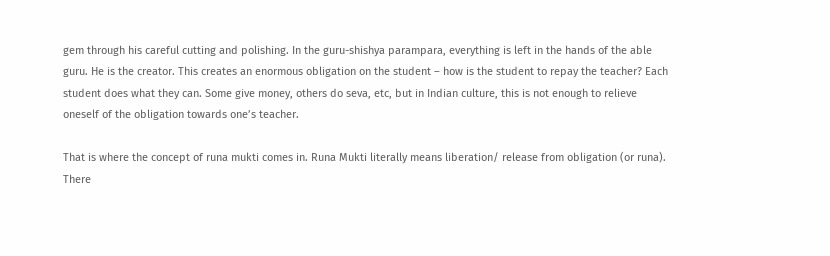gem through his careful cutting and polishing. In the guru-shishya parampara, everything is left in the hands of the able guru. He is the creator. This creates an enormous obligation on the student – how is the student to repay the teacher? Each student does what they can. Some give money, others do seva, etc, but in Indian culture, this is not enough to relieve oneself of the obligation towards one’s teacher.

That is where the concept of runa mukti comes in. Runa Mukti literally means liberation/ release from obligation (or runa). There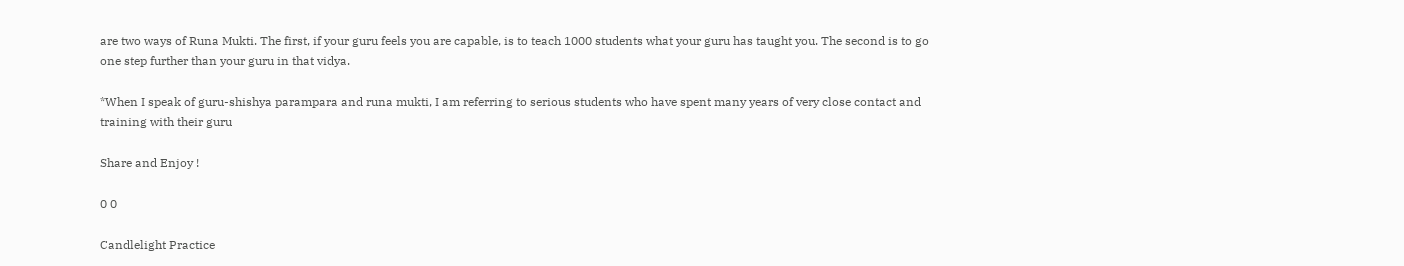are two ways of Runa Mukti. The first, if your guru feels you are capable, is to teach 1000 students what your guru has taught you. The second is to go one step further than your guru in that vidya.

*When I speak of guru-shishya parampara and runa mukti, I am referring to serious students who have spent many years of very close contact and training with their guru

Share and Enjoy !

0 0

Candlelight Practice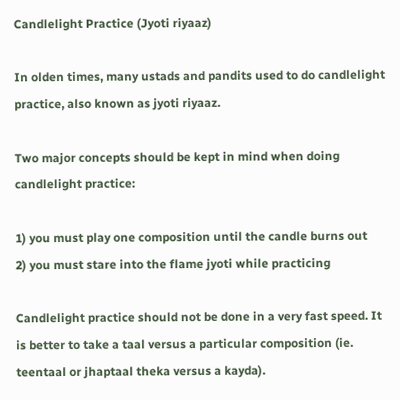Candlelight Practice (Jyoti riyaaz)

In olden times, many ustads and pandits used to do candlelight practice, also known as jyoti riyaaz.

Two major concepts should be kept in mind when doing candlelight practice:

1) you must play one composition until the candle burns out
2) you must stare into the flame jyoti while practicing

Candlelight practice should not be done in a very fast speed. It is better to take a taal versus a particular composition (ie. teentaal or jhaptaal theka versus a kayda).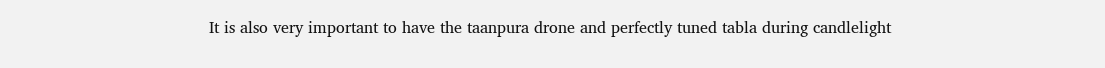It is also very important to have the taanpura drone and perfectly tuned tabla during candlelight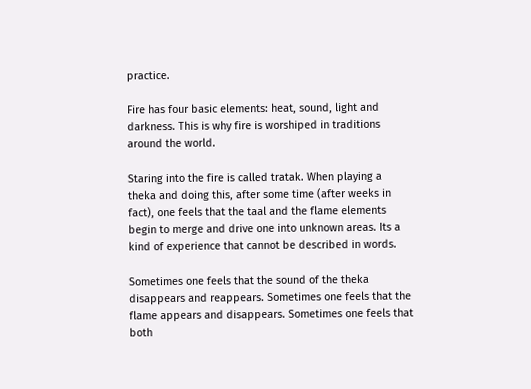practice.

Fire has four basic elements: heat, sound, light and darkness. This is why fire is worshiped in traditions around the world.

Staring into the fire is called tratak. When playing a theka and doing this, after some time (after weeks in fact), one feels that the taal and the flame elements begin to merge and drive one into unknown areas. Its a kind of experience that cannot be described in words.

Sometimes one feels that the sound of the theka disappears and reappears. Sometimes one feels that the flame appears and disappears. Sometimes one feels that both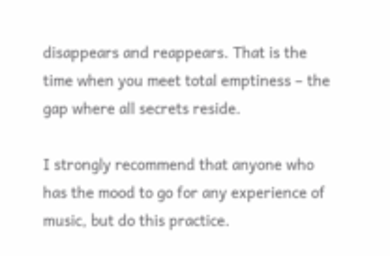disappears and reappears. That is the time when you meet total emptiness – the gap where all secrets reside.

I strongly recommend that anyone who has the mood to go for any experience of music, but do this practice.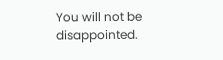You will not be disappointed.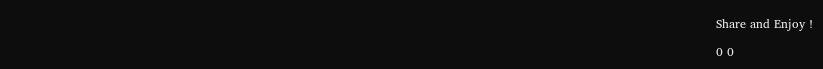Share and Enjoy !

0 0